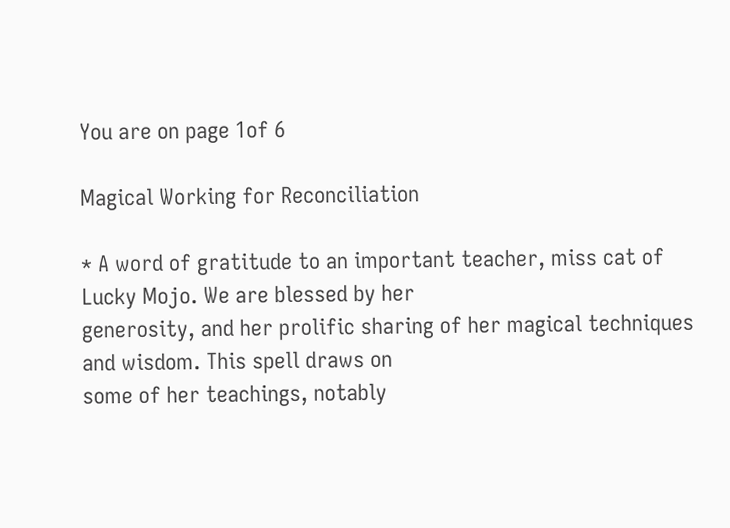You are on page 1of 6

Magical Working for Reconciliation

* A word of gratitude to an important teacher, miss cat of Lucky Mojo. We are blessed by her
generosity, and her prolific sharing of her magical techniques and wisdom. This spell draws on
some of her teachings, notably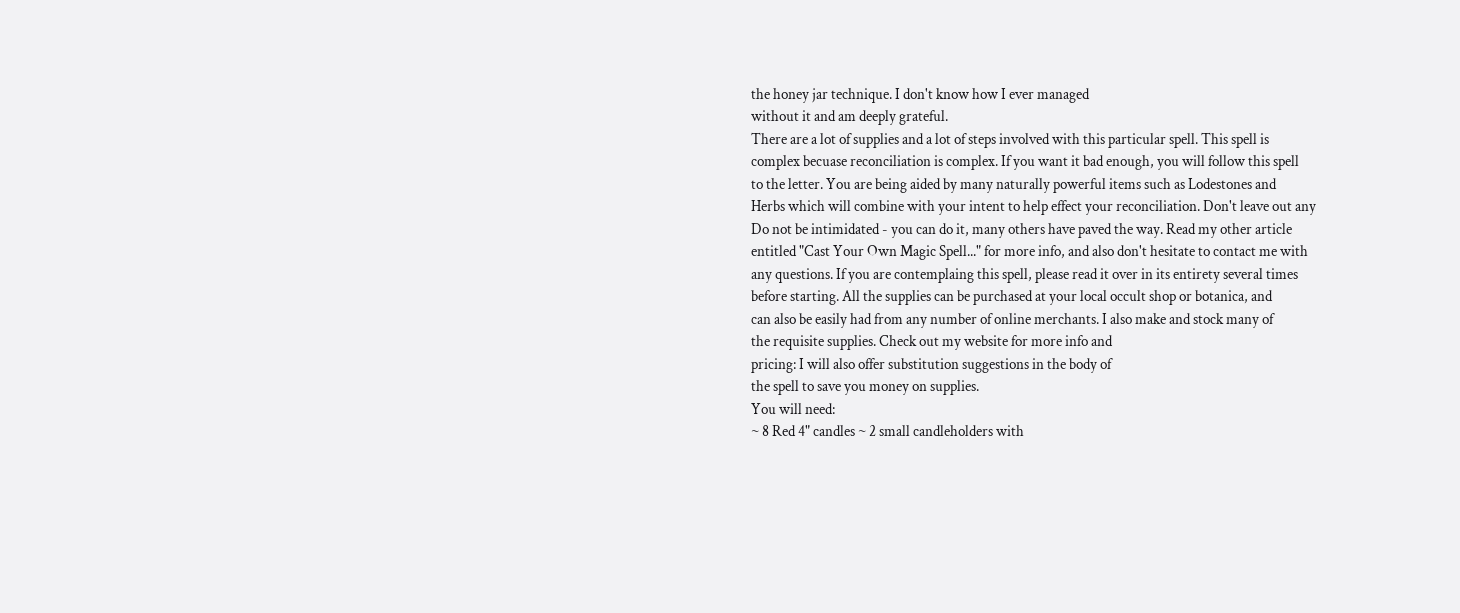the honey jar technique. I don't know how I ever managed
without it and am deeply grateful.
There are a lot of supplies and a lot of steps involved with this particular spell. This spell is
complex becuase reconciliation is complex. If you want it bad enough, you will follow this spell
to the letter. You are being aided by many naturally powerful items such as Lodestones and
Herbs which will combine with your intent to help effect your reconciliation. Don't leave out any
Do not be intimidated - you can do it, many others have paved the way. Read my other article
entitled "Cast Your Own Magic Spell..." for more info, and also don't hesitate to contact me with
any questions. If you are contemplaing this spell, please read it over in its entirety several times
before starting. All the supplies can be purchased at your local occult shop or botanica, and
can also be easily had from any number of online merchants. I also make and stock many of
the requisite supplies. Check out my website for more info and
pricing: I will also offer substitution suggestions in the body of
the spell to save you money on supplies.
You will need:
~ 8 Red 4" candles ~ 2 small candleholders with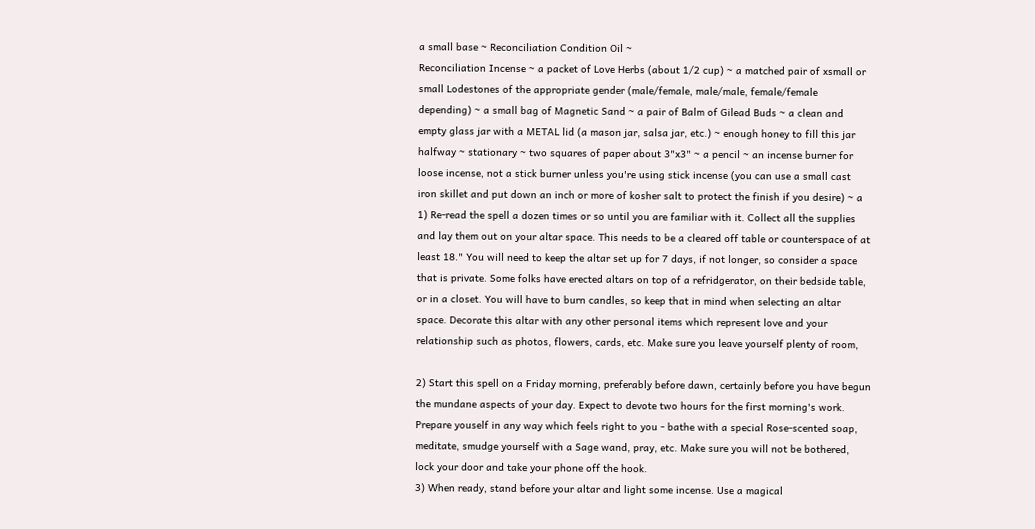a small base ~ Reconciliation Condition Oil ~
Reconciliation Incense ~ a packet of Love Herbs (about 1/2 cup) ~ a matched pair of xsmall or
small Lodestones of the appropriate gender (male/female, male/male, female/female
depending) ~ a small bag of Magnetic Sand ~ a pair of Balm of Gilead Buds ~ a clean and
empty glass jar with a METAL lid (a mason jar, salsa jar, etc.) ~ enough honey to fill this jar
halfway ~ stationary ~ two squares of paper about 3"x3" ~ a pencil ~ an incense burner for
loose incense, not a stick burner unless you're using stick incense (you can use a small cast
iron skillet and put down an inch or more of kosher salt to protect the finish if you desire) ~ a
1) Re-read the spell a dozen times or so until you are familiar with it. Collect all the supplies
and lay them out on your altar space. This needs to be a cleared off table or counterspace of at
least 18." You will need to keep the altar set up for 7 days, if not longer, so consider a space
that is private. Some folks have erected altars on top of a refridgerator, on their bedside table,
or in a closet. You will have to burn candles, so keep that in mind when selecting an altar
space. Decorate this altar with any other personal items which represent love and your
relationship such as photos, flowers, cards, etc. Make sure you leave yourself plenty of room,

2) Start this spell on a Friday morning, preferably before dawn, certainly before you have begun
the mundane aspects of your day. Expect to devote two hours for the first morning's work.
Prepare youself in any way which feels right to you - bathe with a special Rose-scented soap,
meditate, smudge yourself with a Sage wand, pray, etc. Make sure you will not be bothered,
lock your door and take your phone off the hook.
3) When ready, stand before your altar and light some incense. Use a magical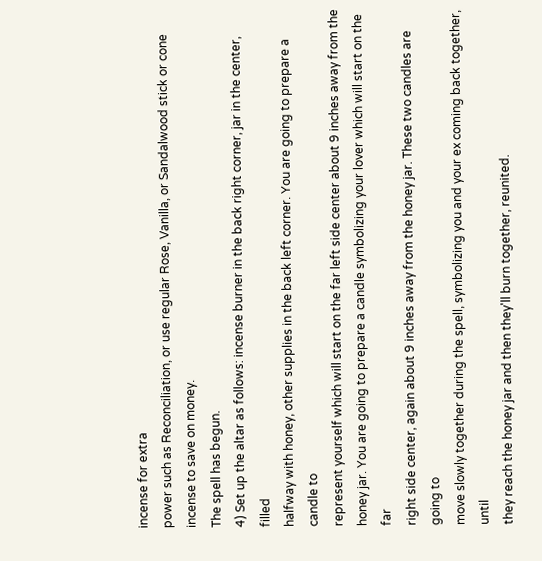incense for extra
power such as Reconciliation, or use regular Rose, Vanilla, or Sandalwood stick or cone
incense to save on money.
The spell has begun.
4) Set up the altar as follows: incense burner in the back right corner, jar in the center, filled
halfway with honey, other supplies in the back left corner. You are going to prepare a candle to
represent yourself which will start on the far left side center about 9 inches away from the
honey jar. You are going to prepare a candle symbolizing your lover which will start on the far
right side center, again about 9 inches away from the honey jar. These two candles are going to
move slowly together during the spell, symbolizing you and your ex coming back together, until
they reach the honey jar and then they'll burn together, reunited.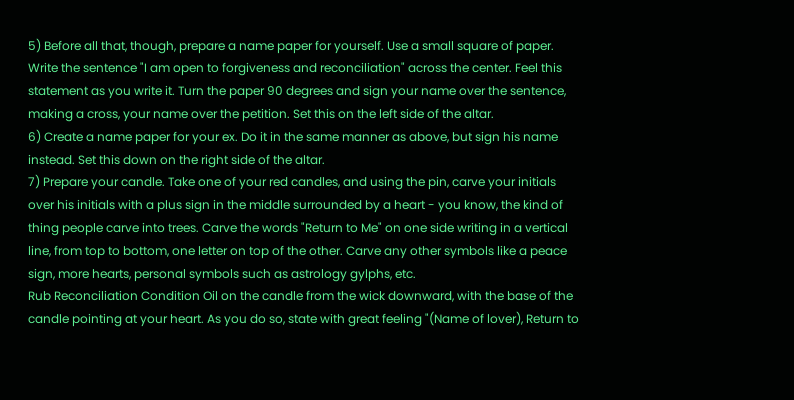5) Before all that, though, prepare a name paper for yourself. Use a small square of paper.
Write the sentence "I am open to forgiveness and reconciliation" across the center. Feel this
statement as you write it. Turn the paper 90 degrees and sign your name over the sentence,
making a cross, your name over the petition. Set this on the left side of the altar.
6) Create a name paper for your ex. Do it in the same manner as above, but sign his name
instead. Set this down on the right side of the altar.
7) Prepare your candle. Take one of your red candles, and using the pin, carve your initials
over his initials with a plus sign in the middle surrounded by a heart - you know, the kind of
thing people carve into trees. Carve the words "Return to Me" on one side writing in a vertical
line, from top to bottom, one letter on top of the other. Carve any other symbols like a peace
sign, more hearts, personal symbols such as astrology gylphs, etc.
Rub Reconciliation Condition Oil on the candle from the wick downward, with the base of the
candle pointing at your heart. As you do so, state with great feeling "(Name of lover), Return to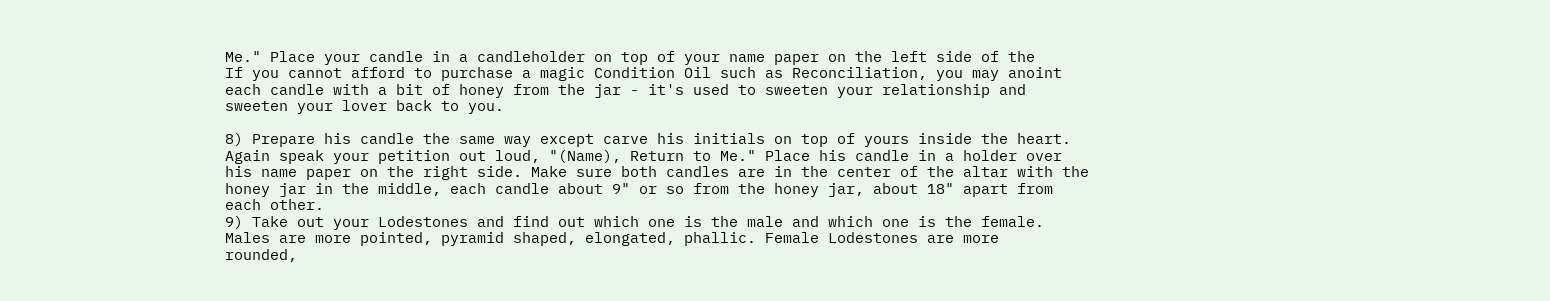Me." Place your candle in a candleholder on top of your name paper on the left side of the
If you cannot afford to purchase a magic Condition Oil such as Reconciliation, you may anoint
each candle with a bit of honey from the jar - it's used to sweeten your relationship and
sweeten your lover back to you.

8) Prepare his candle the same way except carve his initials on top of yours inside the heart.
Again speak your petition out loud, "(Name), Return to Me." Place his candle in a holder over
his name paper on the right side. Make sure both candles are in the center of the altar with the
honey jar in the middle, each candle about 9" or so from the honey jar, about 18" apart from
each other.
9) Take out your Lodestones and find out which one is the male and which one is the female.
Males are more pointed, pyramid shaped, elongated, phallic. Female Lodestones are more
rounded,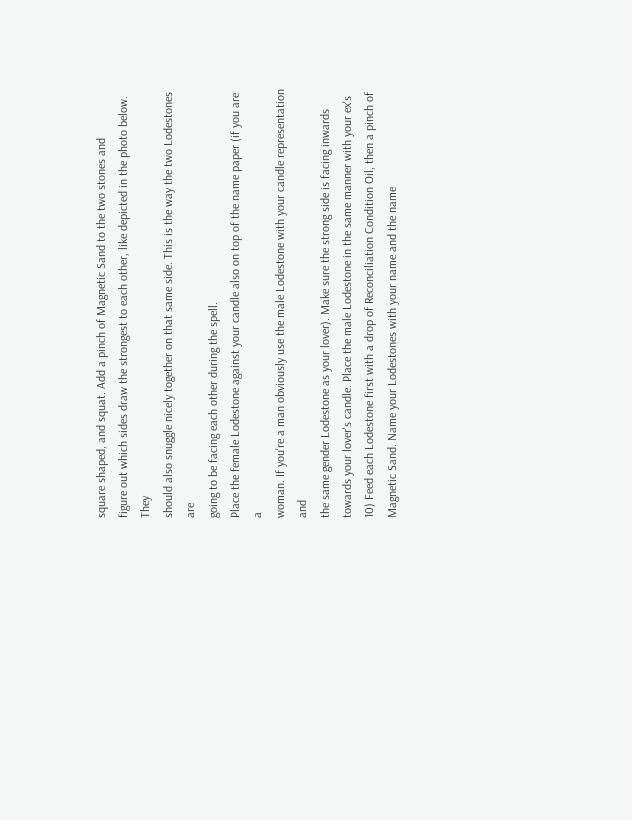square shaped, and squat. Add a pinch of Magnetic Sand to the two stones and
figure out which sides draw the strongest to each other, like depicted in the photo below. They
should also snuggle nicely together on that same side. This is the way the two Lodestones are
going to be facing each other during the spell.
Place the female Lodestone against your candle also on top of the name paper (if you are a
woman. If you're a man obviously use the male Lodestone with your candle representation and
the same gender Lodestone as your lover). Make sure the strong side is facing inwards
towards your lover's candle. Place the male Lodestone in the same manner with your ex's
10) Feed each Lodestone first with a drop of Reconciliation Condition Oil, then a pinch of
Magnetic Sand. Name your Lodestones with your name and the name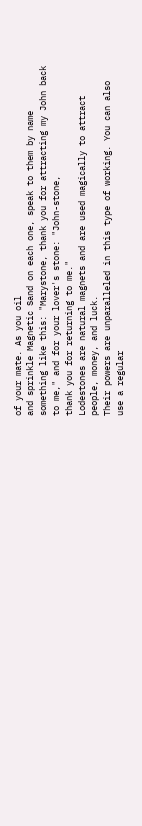of your mate. As you oil
and sprinkle Magnetic Sand on each one, speak to them by name something like this: "Marystone, thank you for attracting my John back to me," and for your lover's stone: "John-stone,
thank you for returning to me."
Lodestones are natural magnets and are used magically to attract people, money, and luck.
Their powers are unparalleled in this type of working. You can also use a regular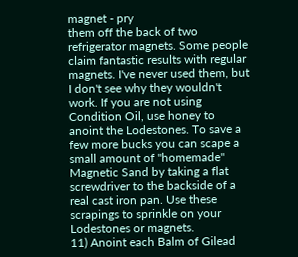magnet - pry
them off the back of two refrigerator magnets. Some people claim fantastic results with regular
magnets. I've never used them, but I don't see why they wouldn't work. If you are not using
Condition Oil, use honey to anoint the Lodestones. To save a few more bucks you can scape a
small amount of "homemade" Magnetic Sand by taking a flat screwdriver to the backside of a
real cast iron pan. Use these scrapings to sprinkle on your Lodestones or magnets.
11) Anoint each Balm of Gilead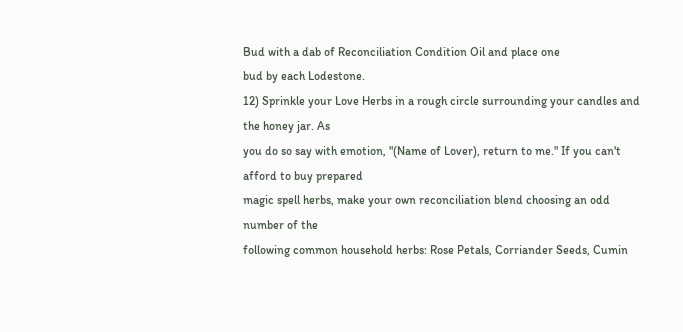Bud with a dab of Reconciliation Condition Oil and place one
bud by each Lodestone.
12) Sprinkle your Love Herbs in a rough circle surrounding your candles and the honey jar. As
you do so say with emotion, "(Name of Lover), return to me." If you can't afford to buy prepared
magic spell herbs, make your own reconciliation blend choosing an odd number of the
following common household herbs: Rose Petals, Corriander Seeds, Cumin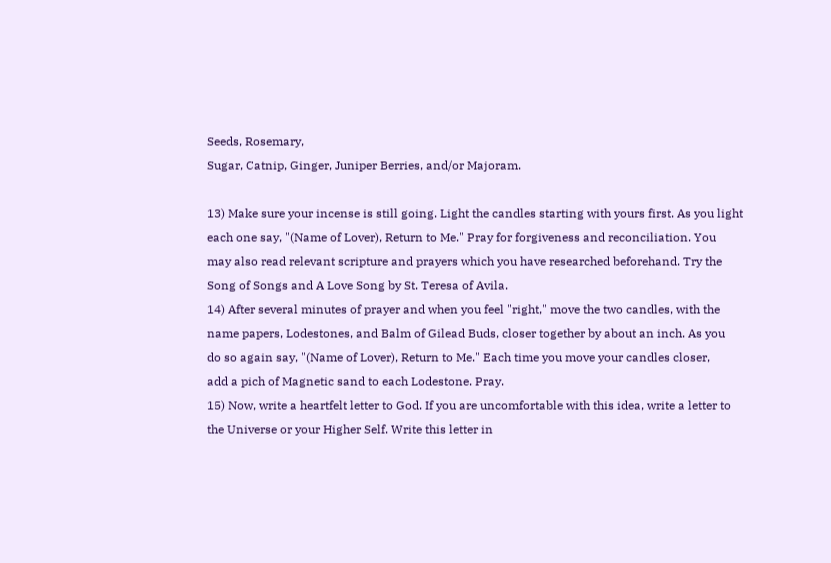Seeds, Rosemary,
Sugar, Catnip, Ginger, Juniper Berries, and/or Majoram.

13) Make sure your incense is still going. Light the candles starting with yours first. As you light
each one say, "(Name of Lover), Return to Me." Pray for forgiveness and reconciliation. You
may also read relevant scripture and prayers which you have researched beforehand. Try the
Song of Songs and A Love Song by St. Teresa of Avila.
14) After several minutes of prayer and when you feel "right," move the two candles, with the
name papers, Lodestones, and Balm of Gilead Buds, closer together by about an inch. As you
do so again say, "(Name of Lover), Return to Me." Each time you move your candles closer,
add a pich of Magnetic sand to each Lodestone. Pray.
15) Now, write a heartfelt letter to God. If you are uncomfortable with this idea, write a letter to
the Universe or your Higher Self. Write this letter in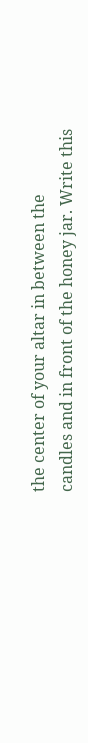the center of your altar in between the
candles and in front of the honey jar. Write this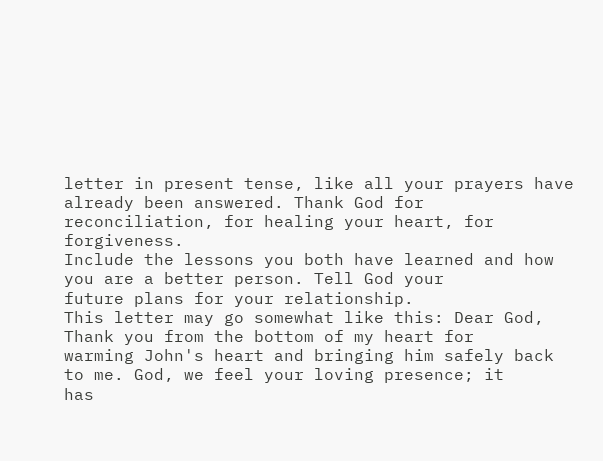letter in present tense, like all your prayers have
already been answered. Thank God for reconciliation, for healing your heart, for forgiveness.
Include the lessons you both have learned and how you are a better person. Tell God your
future plans for your relationship.
This letter may go somewhat like this: Dear God, Thank you from the bottom of my heart for
warming John's heart and bringing him safely back to me. God, we feel your loving presence; it
has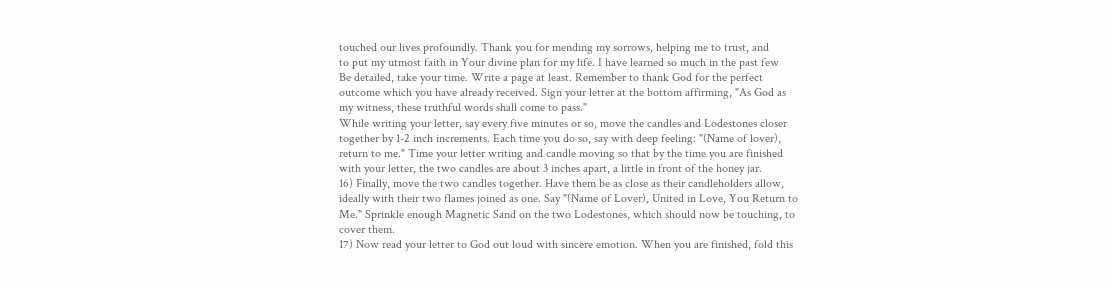touched our lives profoundly. Thank you for mending my sorrows, helping me to trust, and
to put my utmost faith in Your divine plan for my life. I have learned so much in the past few
Be detailed, take your time. Write a page at least. Remember to thank God for the perfect
outcome which you have already received. Sign your letter at the bottom affirming, "As God as
my witness, these truthful words shall come to pass."
While writing your letter, say every five minutes or so, move the candles and Lodestones closer
together by 1-2 inch increments. Each time you do so, say with deep feeling: "(Name of lover),
return to me." Time your letter writing and candle moving so that by the time you are finished
with your letter, the two candles are about 3 inches apart, a little in front of the honey jar.
16) Finally, move the two candles together. Have them be as close as their candleholders allow,
ideally with their two flames joined as one. Say "(Name of Lover), United in Love, You Return to
Me." Sprinkle enough Magnetic Sand on the two Lodestones, which should now be touching, to
cover them.
17) Now read your letter to God out loud with sincere emotion. When you are finished, fold this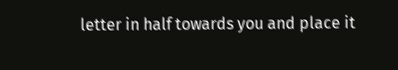letter in half towards you and place it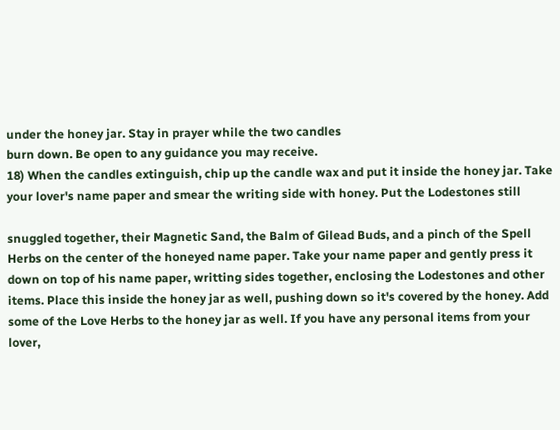under the honey jar. Stay in prayer while the two candles
burn down. Be open to any guidance you may receive.
18) When the candles extinguish, chip up the candle wax and put it inside the honey jar. Take
your lover's name paper and smear the writing side with honey. Put the Lodestones still

snuggled together, their Magnetic Sand, the Balm of Gilead Buds, and a pinch of the Spell
Herbs on the center of the honeyed name paper. Take your name paper and gently press it
down on top of his name paper, writting sides together, enclosing the Lodestones and other
items. Place this inside the honey jar as well, pushing down so it's covered by the honey. Add
some of the Love Herbs to the honey jar as well. If you have any personal items from your
lover,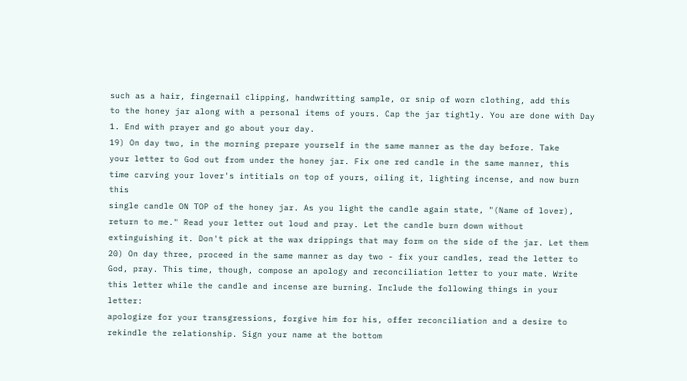such as a hair, fingernail clipping, handwritting sample, or snip of worn clothing, add this
to the honey jar along with a personal items of yours. Cap the jar tightly. You are done with Day
1. End with prayer and go about your day.
19) On day two, in the morning prepare yourself in the same manner as the day before. Take
your letter to God out from under the honey jar. Fix one red candle in the same manner, this
time carving your lover's intitials on top of yours, oiling it, lighting incense, and now burn this
single candle ON TOP of the honey jar. As you light the candle again state, "(Name of lover),
return to me." Read your letter out loud and pray. Let the candle burn down without
extinguishing it. Don't pick at the wax drippings that may form on the side of the jar. Let them
20) On day three, proceed in the same manner as day two - fix your candles, read the letter to
God, pray. This time, though, compose an apology and reconciliation letter to your mate. Write
this letter while the candle and incense are burning. Include the following things in your letter:
apologize for your transgressions, forgive him for his, offer reconciliation and a desire to
rekindle the relationship. Sign your name at the bottom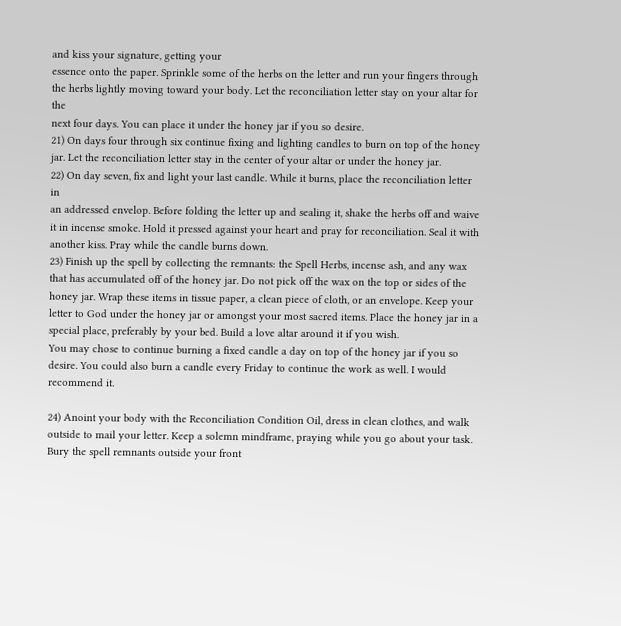and kiss your signature, getting your
essence onto the paper. Sprinkle some of the herbs on the letter and run your fingers through
the herbs lightly moving toward your body. Let the reconciliation letter stay on your altar for the
next four days. You can place it under the honey jar if you so desire.
21) On days four through six continue fixing and lighting candles to burn on top of the honey
jar. Let the reconciliation letter stay in the center of your altar or under the honey jar.
22) On day seven, fix and light your last candle. While it burns, place the reconciliation letter in
an addressed envelop. Before folding the letter up and sealing it, shake the herbs off and waive
it in incense smoke. Hold it pressed against your heart and pray for reconciliation. Seal it with
another kiss. Pray while the candle burns down.
23) Finish up the spell by collecting the remnants: the Spell Herbs, incense ash, and any wax
that has accumulated off of the honey jar. Do not pick off the wax on the top or sides of the
honey jar. Wrap these items in tissue paper, a clean piece of cloth, or an envelope. Keep your
letter to God under the honey jar or amongst your most sacred items. Place the honey jar in a
special place, preferably by your bed. Build a love altar around it if you wish.
You may chose to continue burning a fixed candle a day on top of the honey jar if you so
desire. You could also burn a candle every Friday to continue the work as well. I would
recommend it.

24) Anoint your body with the Reconciliation Condition Oil, dress in clean clothes, and walk
outside to mail your letter. Keep a solemn mindframe, praying while you go about your task.
Bury the spell remnants outside your front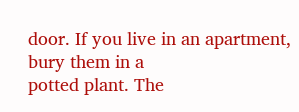door. If you live in an apartment, bury them in a
potted plant. The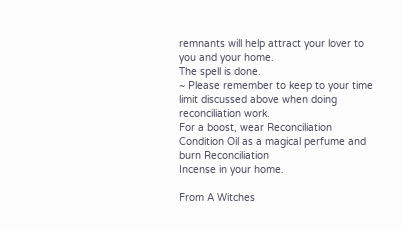remnants will help attract your lover to you and your home.
The spell is done.
~ Please remember to keep to your time limit discussed above when doing reconciliation work.
For a boost, wear Reconciliation Condition Oil as a magical perfume and burn Reconciliation
Incense in your home.

From A Witches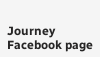Journey Facebook page